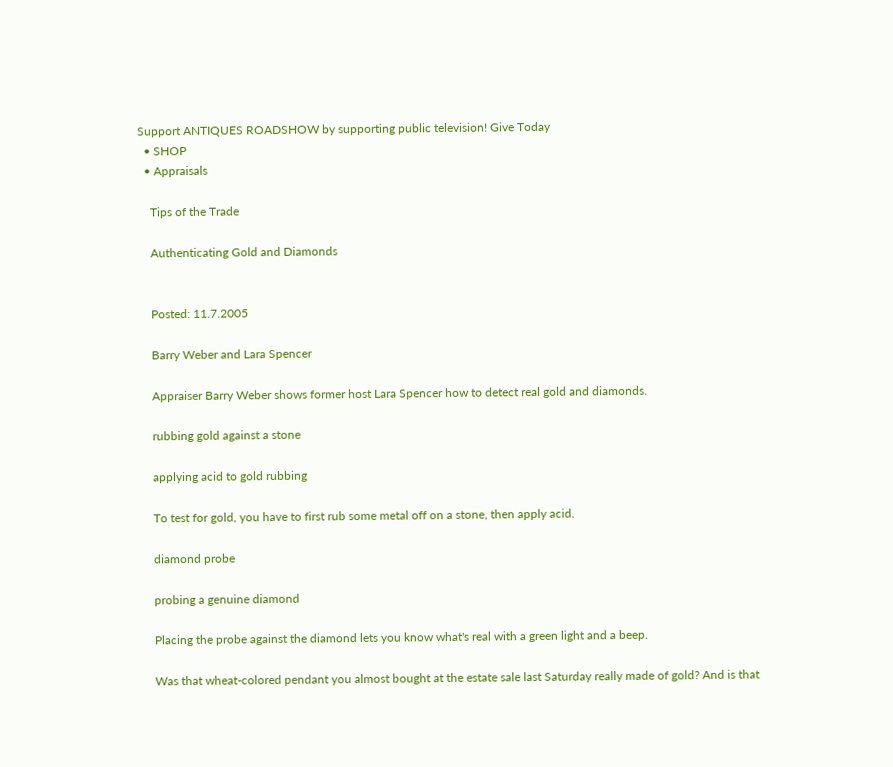Support ANTIQUES ROADSHOW by supporting public television! Give Today
  • SHOP
  • Appraisals

    Tips of the Trade

    Authenticating Gold and Diamonds


    Posted: 11.7.2005

    Barry Weber and Lara Spencer

    Appraiser Barry Weber shows former host Lara Spencer how to detect real gold and diamonds.

    rubbing gold against a stone

    applying acid to gold rubbing

    To test for gold, you have to first rub some metal off on a stone, then apply acid.

    diamond probe

    probing a genuine diamond

    Placing the probe against the diamond lets you know what's real with a green light and a beep.

    Was that wheat-colored pendant you almost bought at the estate sale last Saturday really made of gold? And is that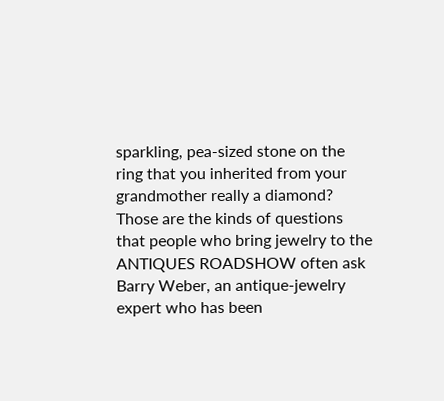sparkling, pea-sized stone on the ring that you inherited from your grandmother really a diamond? Those are the kinds of questions that people who bring jewelry to the ANTIQUES ROADSHOW often ask Barry Weber, an antique-jewelry expert who has been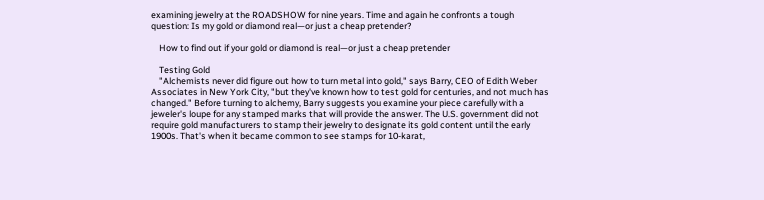examining jewelry at the ROADSHOW for nine years. Time and again he confronts a tough question: Is my gold or diamond real—or just a cheap pretender?

    How to find out if your gold or diamond is real—or just a cheap pretender

    Testing Gold
    "Alchemists never did figure out how to turn metal into gold," says Barry, CEO of Edith Weber Associates in New York City, "but they've known how to test gold for centuries, and not much has changed." Before turning to alchemy, Barry suggests you examine your piece carefully with a jeweler's loupe for any stamped marks that will provide the answer. The U.S. government did not require gold manufacturers to stamp their jewelry to designate its gold content until the early 1900s. That's when it became common to see stamps for 10-karat,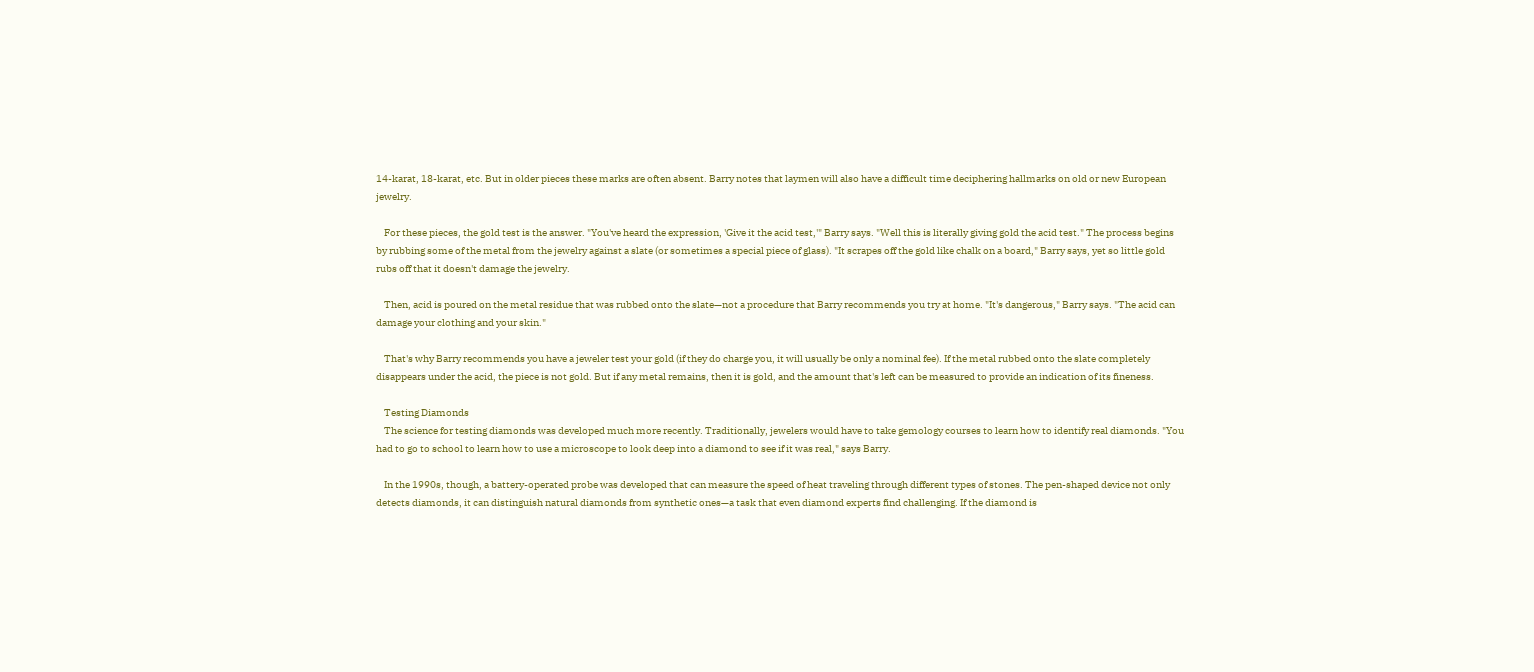14-karat, 18-karat, etc. But in older pieces these marks are often absent. Barry notes that laymen will also have a difficult time deciphering hallmarks on old or new European jewelry.

    For these pieces, the gold test is the answer. "You've heard the expression, 'Give it the acid test,'" Barry says. "Well this is literally giving gold the acid test." The process begins by rubbing some of the metal from the jewelry against a slate (or sometimes a special piece of glass). "It scrapes off the gold like chalk on a board," Barry says, yet so little gold rubs off that it doesn't damage the jewelry.

    Then, acid is poured on the metal residue that was rubbed onto the slate—not a procedure that Barry recommends you try at home. "It's dangerous," Barry says. "The acid can damage your clothing and your skin."

    That's why Barry recommends you have a jeweler test your gold (if they do charge you, it will usually be only a nominal fee). If the metal rubbed onto the slate completely disappears under the acid, the piece is not gold. But if any metal remains, then it is gold, and the amount that's left can be measured to provide an indication of its fineness.

    Testing Diamonds
    The science for testing diamonds was developed much more recently. Traditionally, jewelers would have to take gemology courses to learn how to identify real diamonds. "You had to go to school to learn how to use a microscope to look deep into a diamond to see if it was real," says Barry.

    In the 1990s, though, a battery-operated probe was developed that can measure the speed of heat traveling through different types of stones. The pen-shaped device not only detects diamonds, it can distinguish natural diamonds from synthetic ones—a task that even diamond experts find challenging. If the diamond is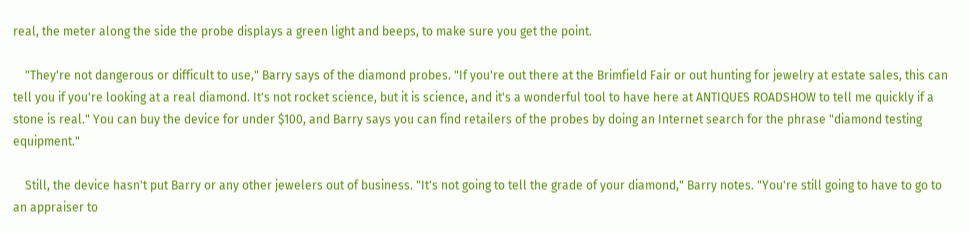real, the meter along the side the probe displays a green light and beeps, to make sure you get the point.

    "They're not dangerous or difficult to use," Barry says of the diamond probes. "If you're out there at the Brimfield Fair or out hunting for jewelry at estate sales, this can tell you if you're looking at a real diamond. It's not rocket science, but it is science, and it's a wonderful tool to have here at ANTIQUES ROADSHOW to tell me quickly if a stone is real." You can buy the device for under $100, and Barry says you can find retailers of the probes by doing an Internet search for the phrase "diamond testing equipment."

    Still, the device hasn't put Barry or any other jewelers out of business. "It's not going to tell the grade of your diamond," Barry notes. "You're still going to have to go to an appraiser to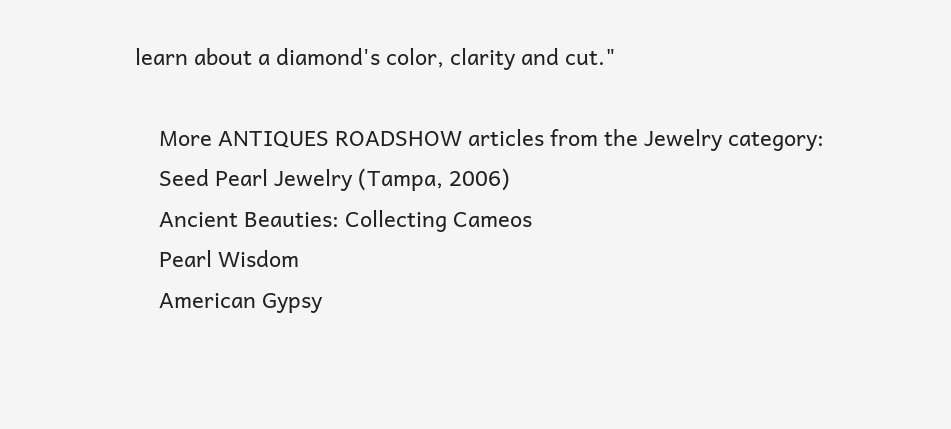learn about a diamond's color, clarity and cut."

    More ANTIQUES ROADSHOW articles from the Jewelry category:
    Seed Pearl Jewelry (Tampa, 2006)
    Ancient Beauties: Collecting Cameos
    Pearl Wisdom
    American Gypsy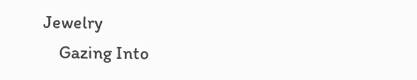Jewelry
    Gazing Into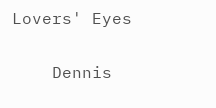Lovers' Eyes

    Dennis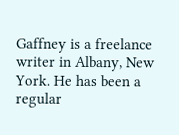Gaffney is a freelance writer in Albany, New York. He has been a regular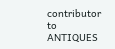contributor to ANTIQUES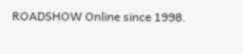ROADSHOW Online since 1998.